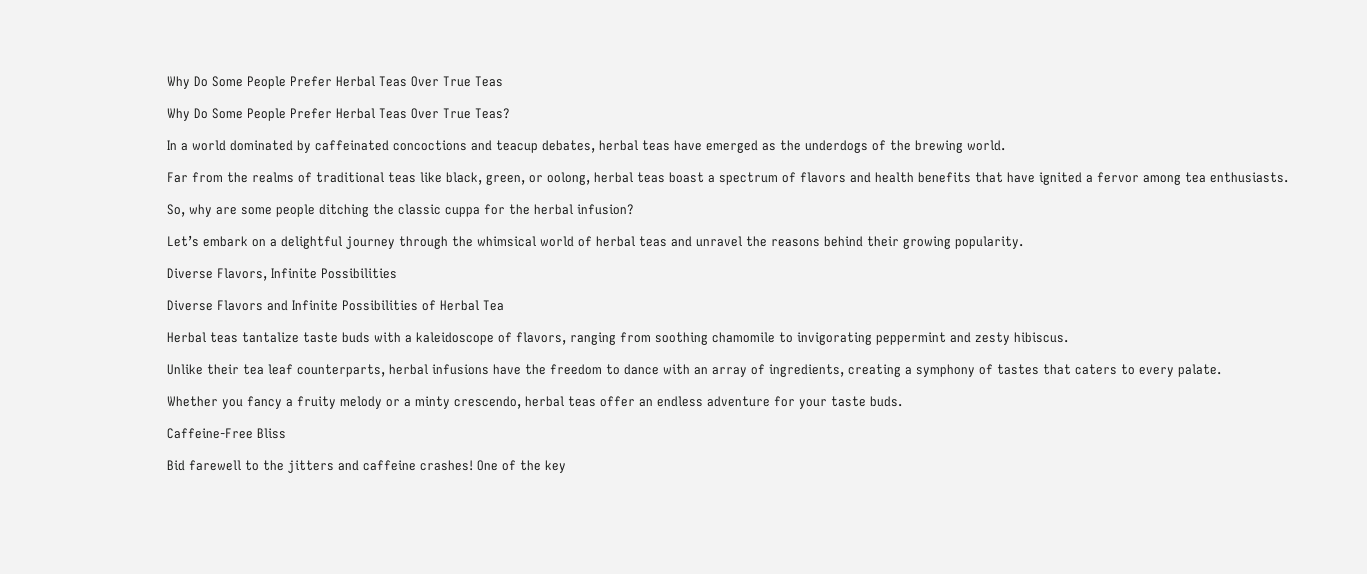Why Do Some People Prefer Herbal Teas Over True Teas

Why Do Some People Prefer Herbal Teas Over True Teas?

In a world dominated by caffeinated concoctions and teacup debates, herbal teas have emerged as the underdogs of the brewing world.

Far from the realms of traditional teas like black, green, or oolong, herbal teas boast a spectrum of flavors and health benefits that have ignited a fervor among tea enthusiasts.

So, why are some people ditching the classic cuppa for the herbal infusion?

Let’s embark on a delightful journey through the whimsical world of herbal teas and unravel the reasons behind their growing popularity.

Diverse Flavors, Infinite Possibilities

Diverse Flavors and Infinite Possibilities of Herbal Tea

Herbal teas tantalize taste buds with a kaleidoscope of flavors, ranging from soothing chamomile to invigorating peppermint and zesty hibiscus.

Unlike their tea leaf counterparts, herbal infusions have the freedom to dance with an array of ingredients, creating a symphony of tastes that caters to every palate.

Whether you fancy a fruity melody or a minty crescendo, herbal teas offer an endless adventure for your taste buds.

Caffeine-Free Bliss

Bid farewell to the jitters and caffeine crashes! One of the key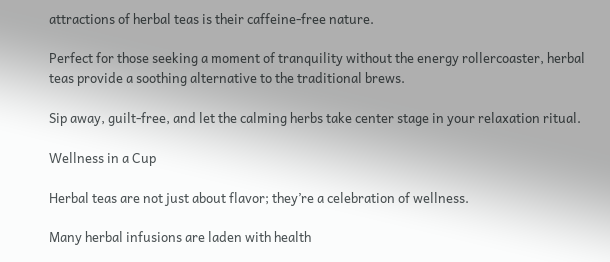attractions of herbal teas is their caffeine-free nature.

Perfect for those seeking a moment of tranquility without the energy rollercoaster, herbal teas provide a soothing alternative to the traditional brews.

Sip away, guilt-free, and let the calming herbs take center stage in your relaxation ritual.

Wellness in a Cup

Herbal teas are not just about flavor; they’re a celebration of wellness.

Many herbal infusions are laden with health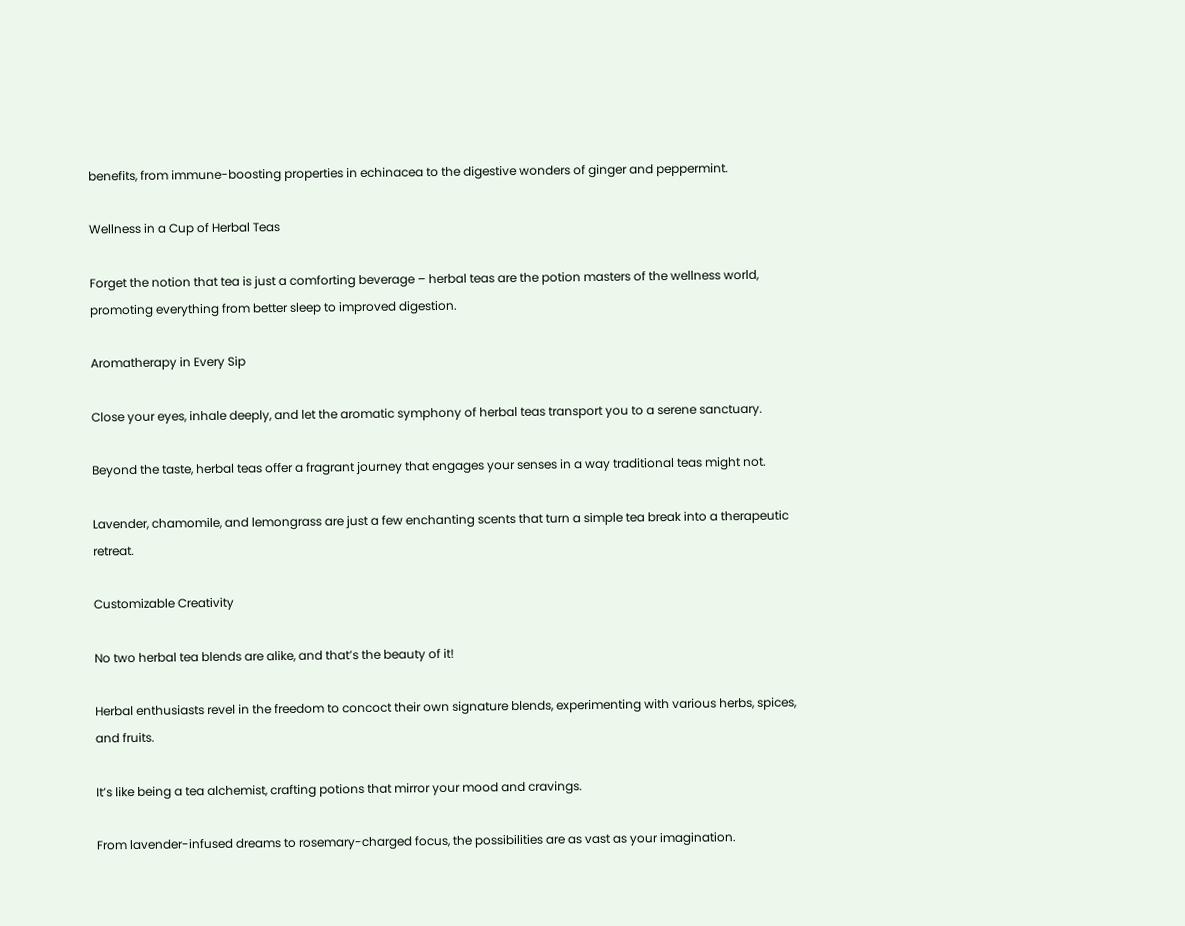benefits, from immune-boosting properties in echinacea to the digestive wonders of ginger and peppermint.

Wellness in a Cup of Herbal Teas

Forget the notion that tea is just a comforting beverage – herbal teas are the potion masters of the wellness world, promoting everything from better sleep to improved digestion.

Aromatherapy in Every Sip

Close your eyes, inhale deeply, and let the aromatic symphony of herbal teas transport you to a serene sanctuary.

Beyond the taste, herbal teas offer a fragrant journey that engages your senses in a way traditional teas might not.

Lavender, chamomile, and lemongrass are just a few enchanting scents that turn a simple tea break into a therapeutic retreat.

Customizable Creativity

No two herbal tea blends are alike, and that’s the beauty of it!

Herbal enthusiasts revel in the freedom to concoct their own signature blends, experimenting with various herbs, spices, and fruits.

It’s like being a tea alchemist, crafting potions that mirror your mood and cravings.

From lavender-infused dreams to rosemary-charged focus, the possibilities are as vast as your imagination.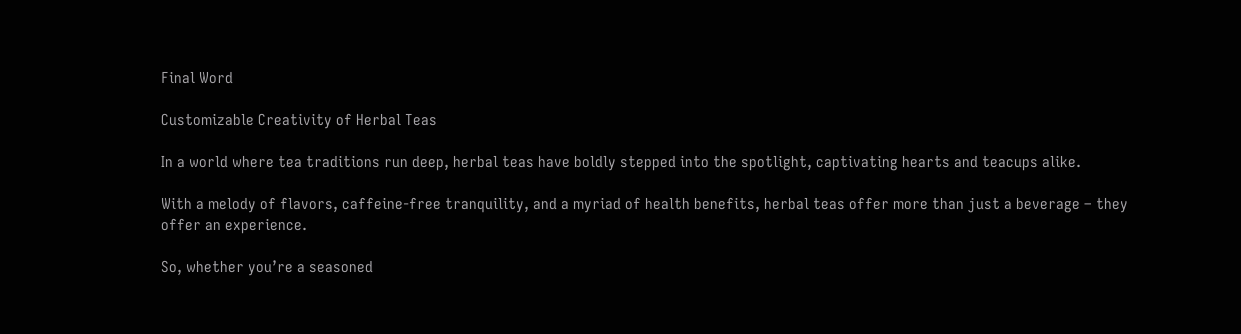Final Word

Customizable Creativity of Herbal Teas

In a world where tea traditions run deep, herbal teas have boldly stepped into the spotlight, captivating hearts and teacups alike.

With a melody of flavors, caffeine-free tranquility, and a myriad of health benefits, herbal teas offer more than just a beverage – they offer an experience.

So, whether you’re a seasoned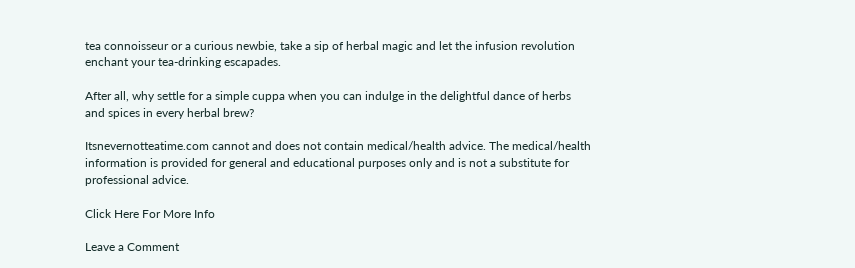tea connoisseur or a curious newbie, take a sip of herbal magic and let the infusion revolution enchant your tea-drinking escapades.

After all, why settle for a simple cuppa when you can indulge in the delightful dance of herbs and spices in every herbal brew?

Itsnevernotteatime.com cannot and does not contain medical/health advice. The medical/health information is provided for general and educational purposes only and is not a substitute for professional advice.

Click Here For More Info

Leave a Comment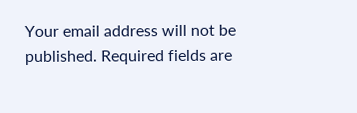Your email address will not be published. Required fields are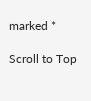marked *

Scroll to Top